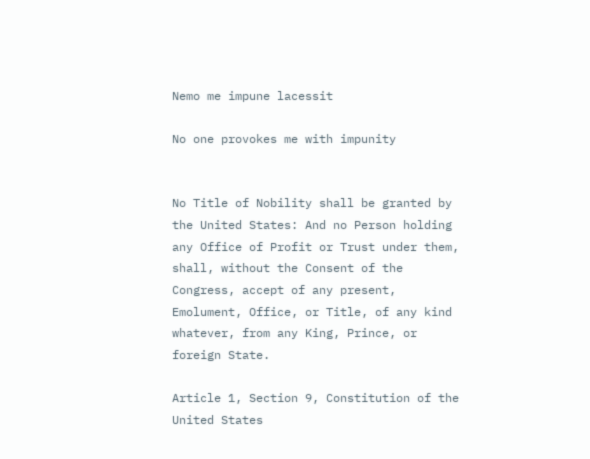Nemo me impune lacessit

No one provokes me with impunity


No Title of Nobility shall be granted by the United States: And no Person holding any Office of Profit or Trust under them, shall, without the Consent of the Congress, accept of any present, Emolument, Office, or Title, of any kind whatever, from any King, Prince, or foreign State.

Article 1, Section 9, Constitution of the United States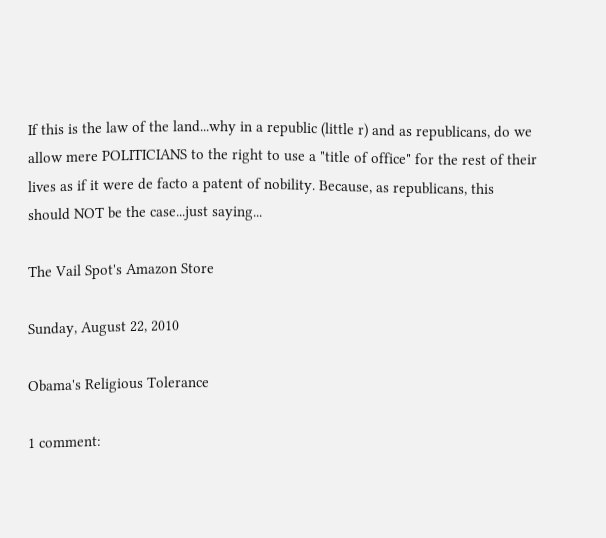If this is the law of the land...why in a republic (little r) and as republicans, do we allow mere POLITICIANS to the right to use a "title of office" for the rest of their lives as if it were de facto a patent of nobility. Because, as republicans, this should NOT be the case...just saying...

The Vail Spot's Amazon Store

Sunday, August 22, 2010

Obama's Religious Tolerance

1 comment: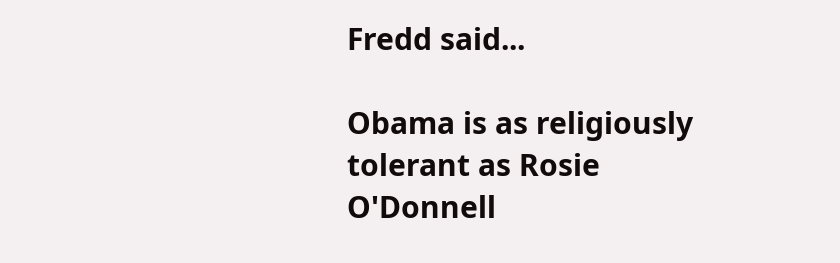Fredd said...

Obama is as religiously tolerant as Rosie O'Donnell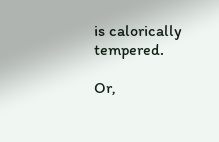is calorically tempered.

Or,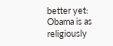better yet: Obama is as religiously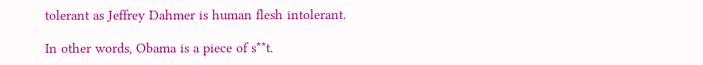tolerant as Jeffrey Dahmer is human flesh intolerant.

In other words, Obama is a piece of s**t.